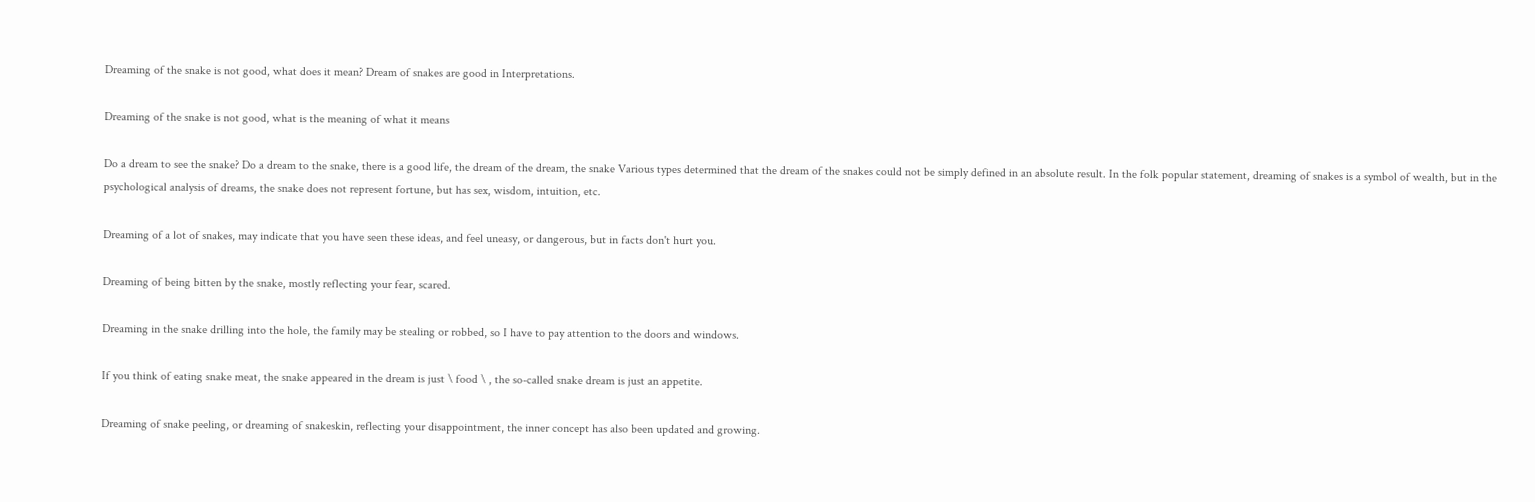Dreaming of the snake is not good, what does it mean? Dream of snakes are good in Interpretations.

Dreaming of the snake is not good, what is the meaning of what it means

Do a dream to see the snake? Do a dream to the snake, there is a good life, the dream of the dream, the snake Various types determined that the dream of the snakes could not be simply defined in an absolute result. In the folk popular statement, dreaming of snakes is a symbol of wealth, but in the psychological analysis of dreams, the snake does not represent fortune, but has sex, wisdom, intuition, etc.

Dreaming of a lot of snakes, may indicate that you have seen these ideas, and feel uneasy, or dangerous, but in facts don't hurt you.

Dreaming of being bitten by the snake, mostly reflecting your fear, scared.

Dreaming in the snake drilling into the hole, the family may be stealing or robbed, so I have to pay attention to the doors and windows.

If you think of eating snake meat, the snake appeared in the dream is just \ food \ , the so-called snake dream is just an appetite.

Dreaming of snake peeling, or dreaming of snakeskin, reflecting your disappointment, the inner concept has also been updated and growing.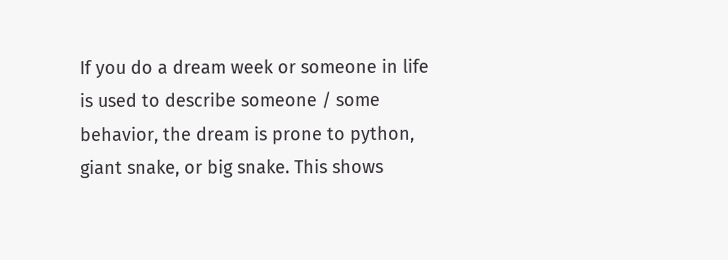If you do a dream week or someone in life is used to describe someone / some behavior, the dream is prone to python, giant snake, or big snake. This shows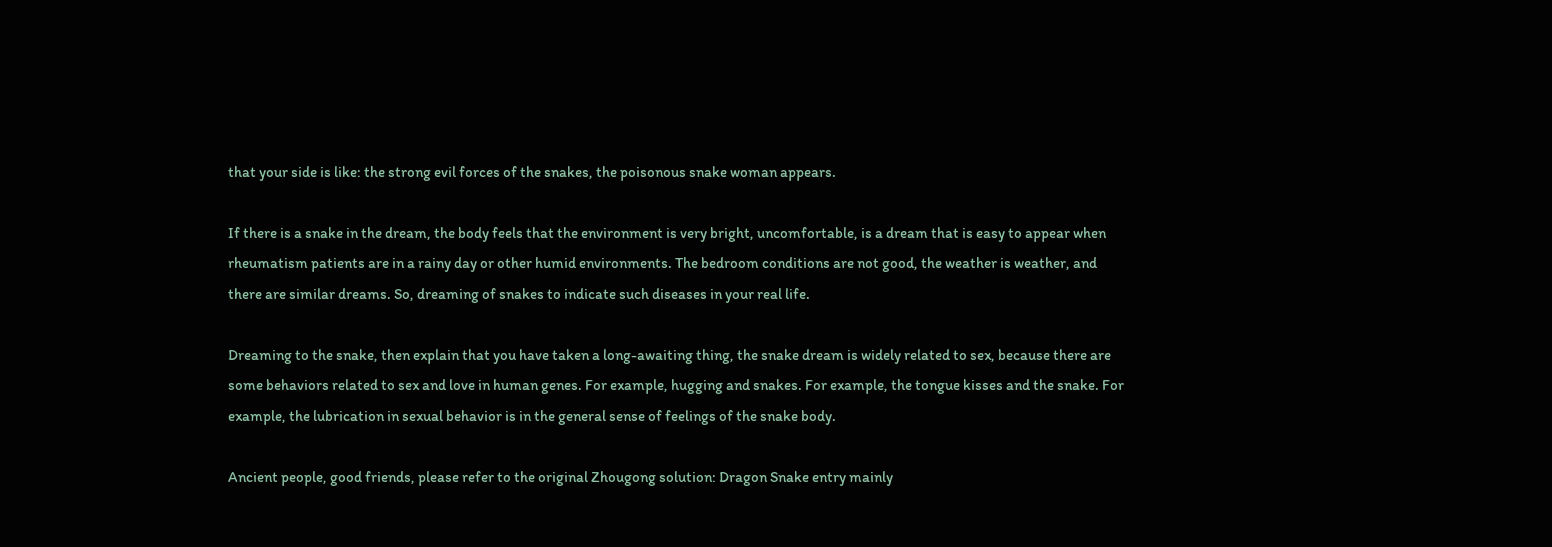that your side is like: the strong evil forces of the snakes, the poisonous snake woman appears.

If there is a snake in the dream, the body feels that the environment is very bright, uncomfortable, is a dream that is easy to appear when rheumatism patients are in a rainy day or other humid environments. The bedroom conditions are not good, the weather is weather, and there are similar dreams. So, dreaming of snakes to indicate such diseases in your real life.

Dreaming to the snake, then explain that you have taken a long-awaiting thing, the snake dream is widely related to sex, because there are some behaviors related to sex and love in human genes. For example, hugging and snakes. For example, the tongue kisses and the snake. For example, the lubrication in sexual behavior is in the general sense of feelings of the snake body.

Ancient people, good friends, please refer to the original Zhougong solution: Dragon Snake entry mainly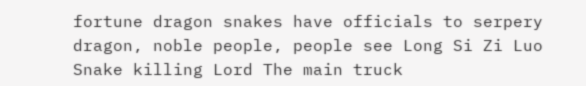fortune dragon snakes have officials to serpery dragon, noble people, people see Long Si Zi Luo Snake killing Lord The main truck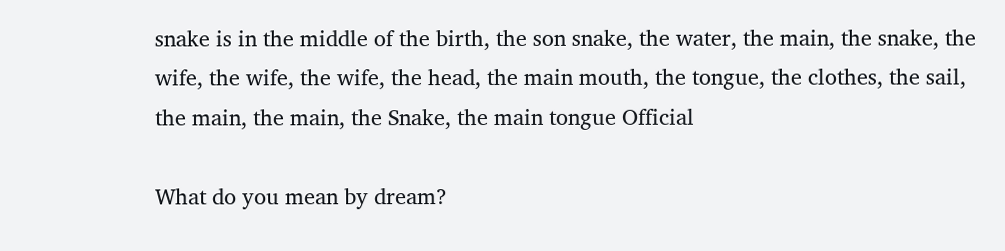snake is in the middle of the birth, the son snake, the water, the main, the snake, the wife, the wife, the wife, the head, the main mouth, the tongue, the clothes, the sail, the main, the main, the Snake, the main tongue Official

What do you mean by dream?